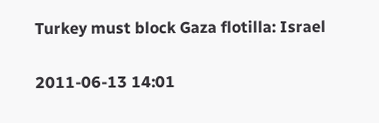Turkey must block Gaza flotilla: Israel

2011-06-13 14:01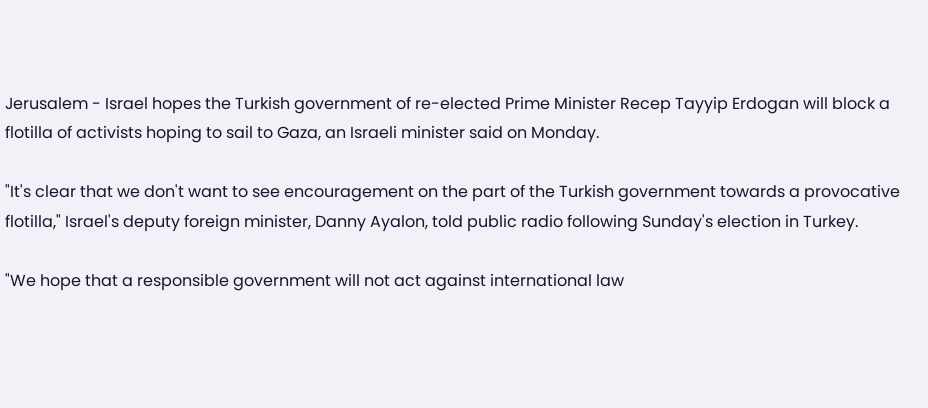Jerusalem - Israel hopes the Turkish government of re-elected Prime Minister Recep Tayyip Erdogan will block a flotilla of activists hoping to sail to Gaza, an Israeli minister said on Monday.

"It's clear that we don't want to see encouragement on the part of the Turkish government towards a provocative flotilla," Israel's deputy foreign minister, Danny Ayalon, told public radio following Sunday's election in Turkey.

"We hope that a responsible government will not act against international law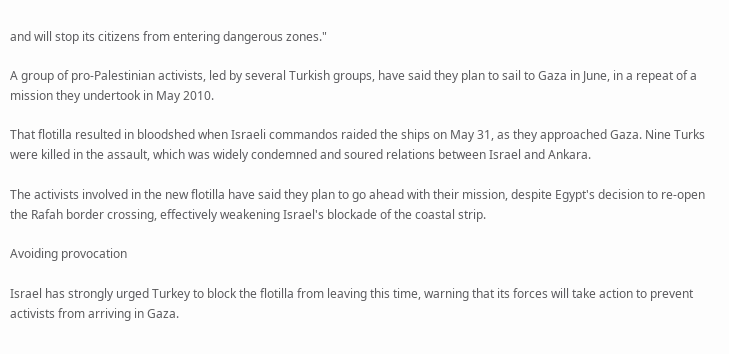and will stop its citizens from entering dangerous zones."

A group of pro-Palestinian activists, led by several Turkish groups, have said they plan to sail to Gaza in June, in a repeat of a mission they undertook in May 2010.

That flotilla resulted in bloodshed when Israeli commandos raided the ships on May 31, as they approached Gaza. Nine Turks were killed in the assault, which was widely condemned and soured relations between Israel and Ankara.

The activists involved in the new flotilla have said they plan to go ahead with their mission, despite Egypt's decision to re-open the Rafah border crossing, effectively weakening Israel's blockade of the coastal strip.

Avoiding provocation

Israel has strongly urged Turkey to block the flotilla from leaving this time, warning that its forces will take action to prevent activists from arriving in Gaza.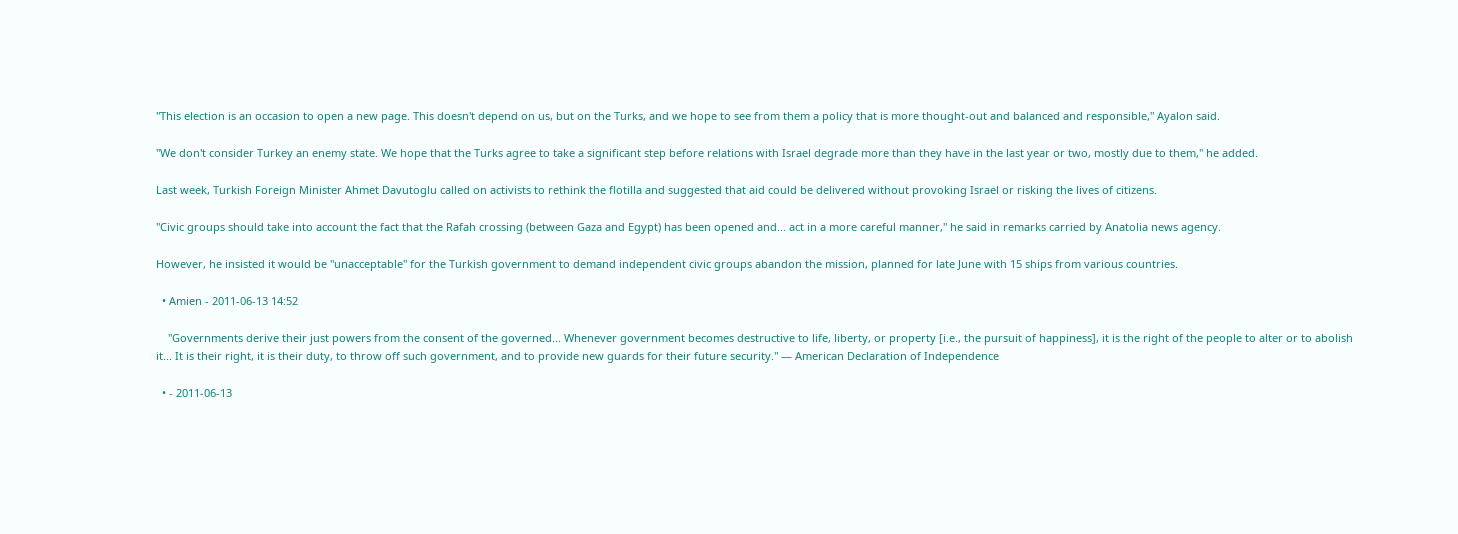"This election is an occasion to open a new page. This doesn't depend on us, but on the Turks, and we hope to see from them a policy that is more thought-out and balanced and responsible," Ayalon said.

"We don't consider Turkey an enemy state. We hope that the Turks agree to take a significant step before relations with Israel degrade more than they have in the last year or two, mostly due to them," he added.

Last week, Turkish Foreign Minister Ahmet Davutoglu called on activists to rethink the flotilla and suggested that aid could be delivered without provoking Israel or risking the lives of citizens.

"Civic groups should take into account the fact that the Rafah crossing (between Gaza and Egypt) has been opened and... act in a more careful manner," he said in remarks carried by Anatolia news agency.

However, he insisted it would be "unacceptable" for the Turkish government to demand independent civic groups abandon the mission, planned for late June with 15 ships from various countries.

  • Amien - 2011-06-13 14:52

    "Governments derive their just powers from the consent of the governed... Whenever government becomes destructive to life, liberty, or property [i.e., the pursuit of happiness], it is the right of the people to alter or to abolish it... It is their right, it is their duty, to throw off such government, and to provide new guards for their future security." — American Declaration of Independence

  • - 2011-06-13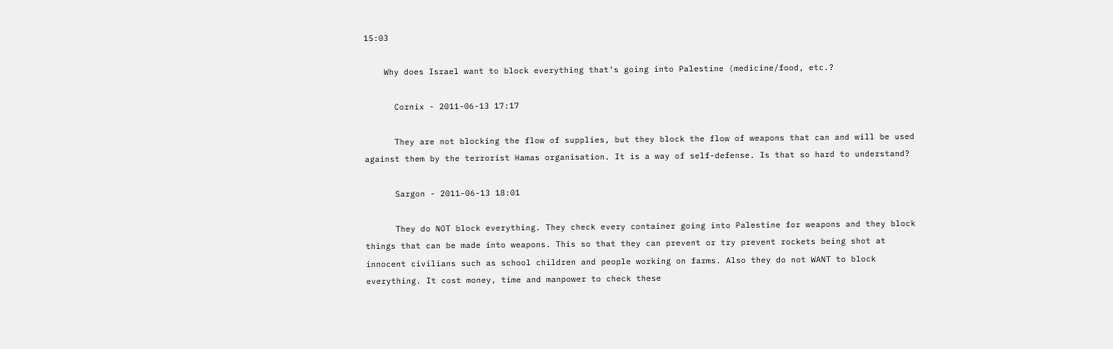15:03

    Why does Israel want to block everything that's going into Palestine (medicine/food, etc.?

      Cornix - 2011-06-13 17:17

      They are not blocking the flow of supplies, but they block the flow of weapons that can and will be used against them by the terrorist Hamas organisation. It is a way of self-defense. Is that so hard to understand?

      Sargon - 2011-06-13 18:01

      They do NOT block everything. They check every container going into Palestine for weapons and they block things that can be made into weapons. This so that they can prevent or try prevent rockets being shot at innocent civilians such as school children and people working on farms. Also they do not WANT to block everything. It cost money, time and manpower to check these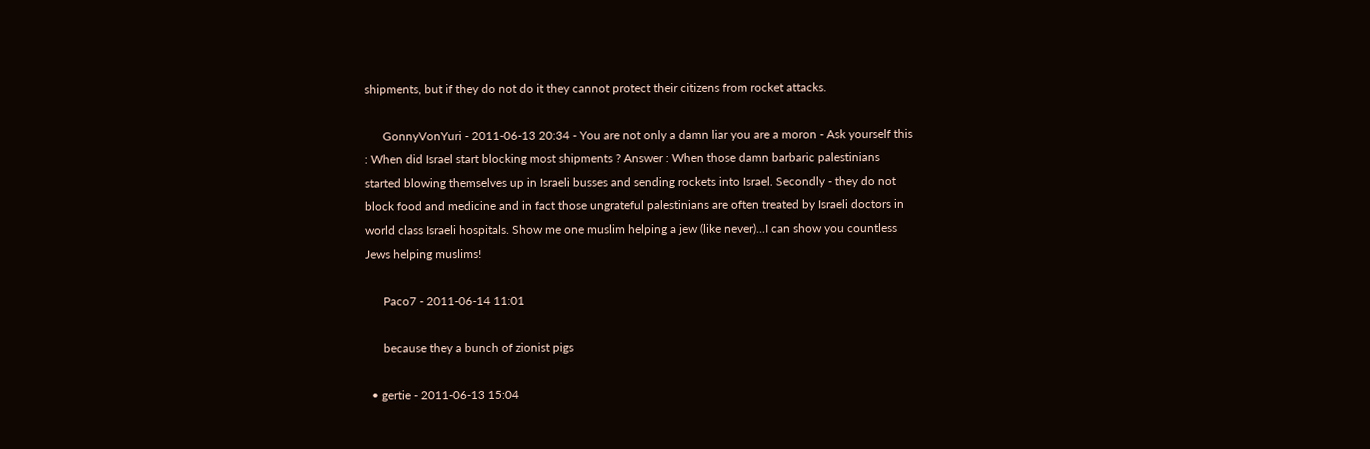shipments, but if they do not do it they cannot protect their citizens from rocket attacks.

      GonnyVonYuri - 2011-06-13 20:34 - You are not only a damn liar you are a moron - Ask yourself this : When did Israel start blocking most shipments ? Answer : When those damn barbaric palestinians started blowing themselves up in Israeli busses and sending rockets into Israel. Secondly - they do not block food and medicine and in fact those ungrateful palestinians are often treated by Israeli doctors in world class Israeli hospitals. Show me one muslim helping a jew (like never)...I can show you countless Jews helping muslims!

      Paco7 - 2011-06-14 11:01

      because they a bunch of zionist pigs

  • gertie - 2011-06-13 15:04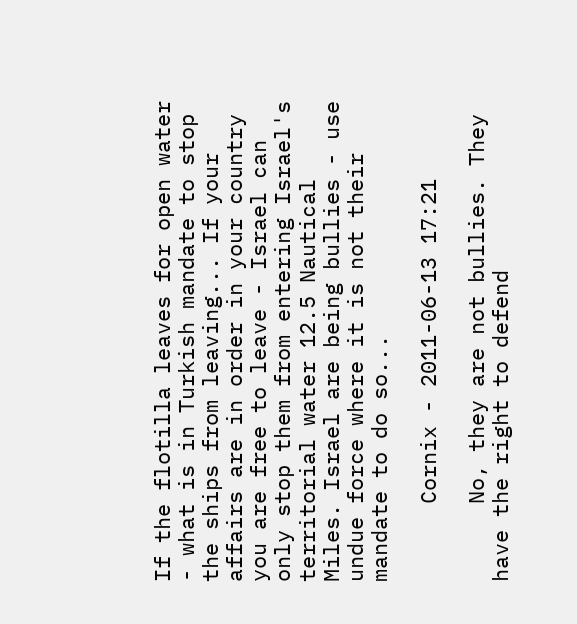If the flotilla leaves for open water - what is in Turkish mandate to stop the ships from leaving... If your affairs are in order in your country you are free to leave - Israel can only stop them from entering Israel's territorial water 12.5 Nautical Miles. Israel are being bullies - use undue force where it is not their mandate to do so...

      Cornix - 2011-06-13 17:21

      No, they are not bullies. They have the right to defend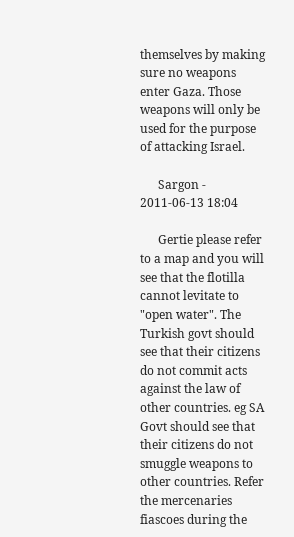themselves by making sure no weapons enter Gaza. Those weapons will only be used for the purpose of attacking Israel.

      Sargon - 2011-06-13 18:04

      Gertie please refer to a map and you will see that the flotilla cannot levitate to "open water". The Turkish govt should see that their citizens do not commit acts against the law of other countries. eg SA Govt should see that their citizens do not smuggle weapons to other countries. Refer the mercenaries fiascoes during the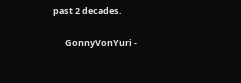past 2 decades.

      GonnyVonYuri -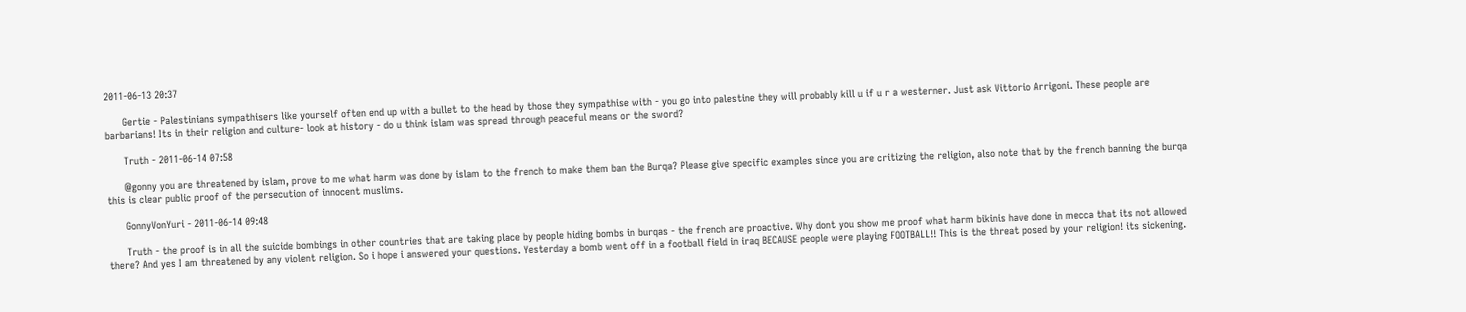2011-06-13 20:37

      Gertie - Palestinians sympathisers like yourself often end up with a bullet to the head by those they sympathise with - you go into palestine they will probably kill u if u r a westerner. Just ask Vittorio Arrigoni. These people are barbarians! Its in their religion and culture- look at history - do u think islam was spread through peaceful means or the sword?

      Truth - 2011-06-14 07:58

      @gonny you are threatened by islam, prove to me what harm was done by islam to the french to make them ban the Burqa? Please give specific examples since you are critizing the religion, also note that by the french banning the burqa this is clear public proof of the persecution of innocent muslims.

      GonnyVonYuri - 2011-06-14 09:48

      Truth - the proof is in all the suicide bombings in other countries that are taking place by people hiding bombs in burqas - the french are proactive. Why dont you show me proof what harm bikinis have done in mecca that its not allowed there? And yes I am threatened by any violent religion. So i hope i answered your questions. Yesterday a bomb went off in a football field in iraq BECAUSE people were playing FOOTBALL!! This is the threat posed by your religion! its sickening.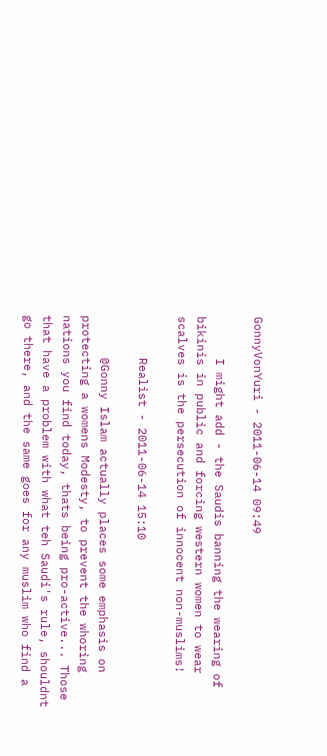GonnyVonYuri - 2011-06-14 09:49

      I might add - the Saudis banning the wearing of bikinis in public and forcing western women to wear scalves is the persecution of innocent non-muslims!

      Realist - 2011-06-14 15:10

      @Gonny Islam actually places some emphasis on protecting a womens Modesty, to prevent the whoring nations you find today, thats being pro-active... Those that have a problem with what teh Saudi's rule, shouldnt go there, and the same goes for any muslim who find a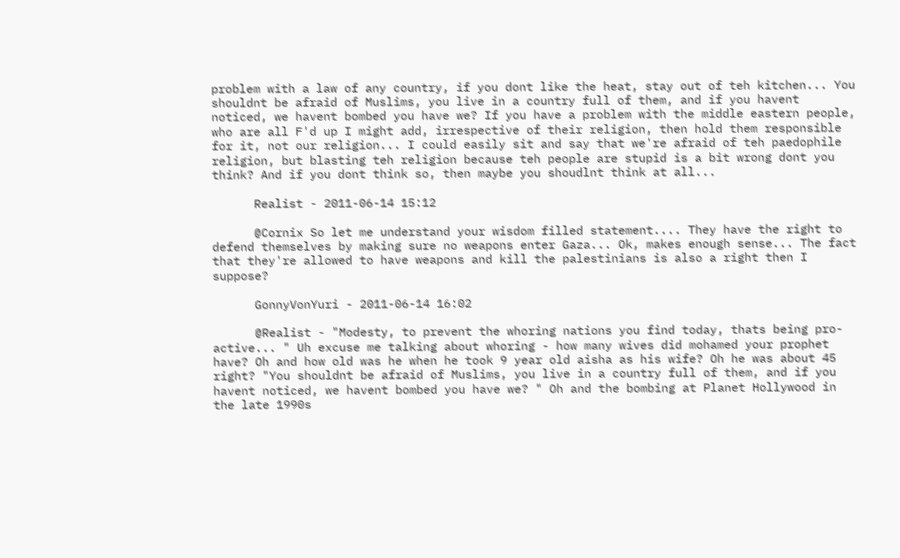problem with a law of any country, if you dont like the heat, stay out of teh kitchen... You shouldnt be afraid of Muslims, you live in a country full of them, and if you havent noticed, we havent bombed you have we? If you have a problem with the middle eastern people, who are all F'd up I might add, irrespective of their religion, then hold them responsible for it, not our religion... I could easily sit and say that we're afraid of teh paedophile religion, but blasting teh religion because teh people are stupid is a bit wrong dont you think? And if you dont think so, then maybe you shoudlnt think at all...

      Realist - 2011-06-14 15:12

      @Cornix So let me understand your wisdom filled statement.... They have the right to defend themselves by making sure no weapons enter Gaza... Ok, makes enough sense... The fact that they're allowed to have weapons and kill the palestinians is also a right then I suppose?

      GonnyVonYuri - 2011-06-14 16:02

      @Realist - "Modesty, to prevent the whoring nations you find today, thats being pro-active... " Uh excuse me talking about whoring - how many wives did mohamed your prophet have? Oh and how old was he when he took 9 year old aisha as his wife? Oh he was about 45 right? "You shouldnt be afraid of Muslims, you live in a country full of them, and if you havent noticed, we havent bombed you have we? " Oh and the bombing at Planet Hollywood in the late 1990s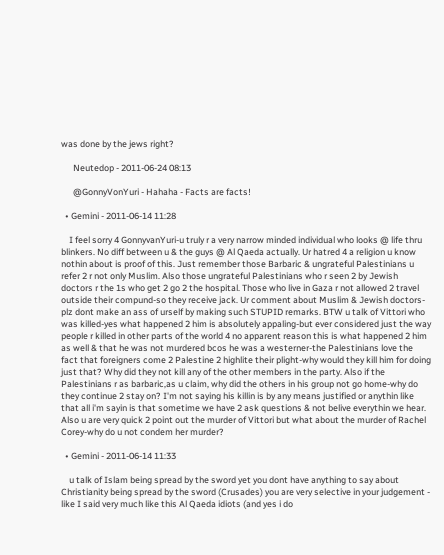was done by the jews right?

      Neutedop - 2011-06-24 08:13

      @GonnyVonYuri - Hahaha - Facts are facts!

  • Gemini - 2011-06-14 11:28

    I feel sorry 4 GonnyvanYuri-u truly r a very narrow minded individual who looks @ life thru blinkers. No diff between u & the guys @ Al Qaeda actually. Ur hatred 4 a religion u know nothin about is proof of this. Just remember those Barbaric & ungrateful Palestinians u refer 2 r not only Muslim. Also those ungrateful Palestinians who r seen 2 by Jewish doctors r the 1s who get 2 go 2 the hospital. Those who live in Gaza r not allowed 2 travel outside their compund-so they receive jack. Ur comment about Muslim & Jewish doctors-plz dont make an ass of urself by making such STUPID remarks. BTW u talk of Vittori who was killed-yes what happened 2 him is absolutely appaling-but ever considered just the way people r killed in other parts of the world 4 no apparent reason this is what happened 2 him as well & that he was not murdered bcos he was a westerner-the Palestinians love the fact that foreigners come 2 Palestine 2 highlite their plight-why would they kill him for doing just that? Why did they not kill any of the other members in the party. Also if the Palestinians r as barbaric,as u claim, why did the others in his group not go home-why do they continue 2 stay on? I'm not saying his killin is by any means justified or anythin like that all i'm sayin is that sometime we have 2 ask questions & not belive everythin we hear. Also u are very quick 2 point out the murder of Vittori but what about the murder of Rachel Corey-why do u not condem her murder?

  • Gemini - 2011-06-14 11:33

    u talk of Islam being spread by the sword yet you dont have anything to say about Christianity being spread by the sword (Crusades) you are very selective in your judgement - like I said very much like this Al Qaeda idiots (and yes i do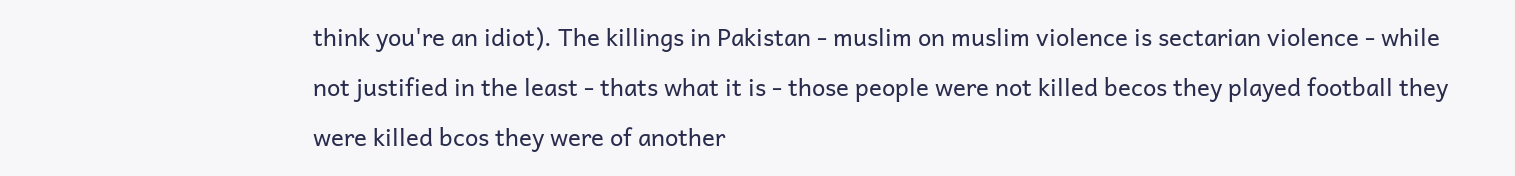think you're an idiot). The killings in Pakistan - muslim on muslim violence is sectarian violence - while not justified in the least - thats what it is - those people were not killed becos they played football they were killed bcos they were of another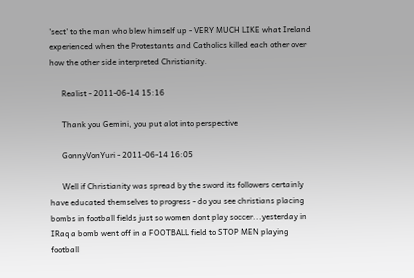'sect' to the man who blew himself up - VERY MUCH LIKE what Ireland experienced when the Protestants and Catholics killed each other over how the other side interpreted Christianity.

      Realist - 2011-06-14 15:16

      Thank you Gemini, you put alot into perspective

      GonnyVonYuri - 2011-06-14 16:05

      Well if Christianity was spread by the sword its followers certainly have educated themselves to progress - do you see christians placing bombs in football fields just so women dont play soccer...yesterday in IRaq a bomb went off in a FOOTBALL field to STOP MEN playing football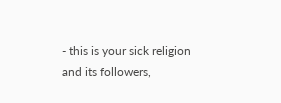- this is your sick religion and its followers,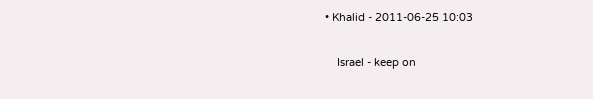• Khalid - 2011-06-25 10:03

    Israel - keep on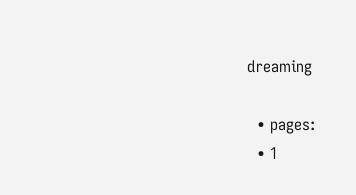dreaming

  • pages:
  • 1